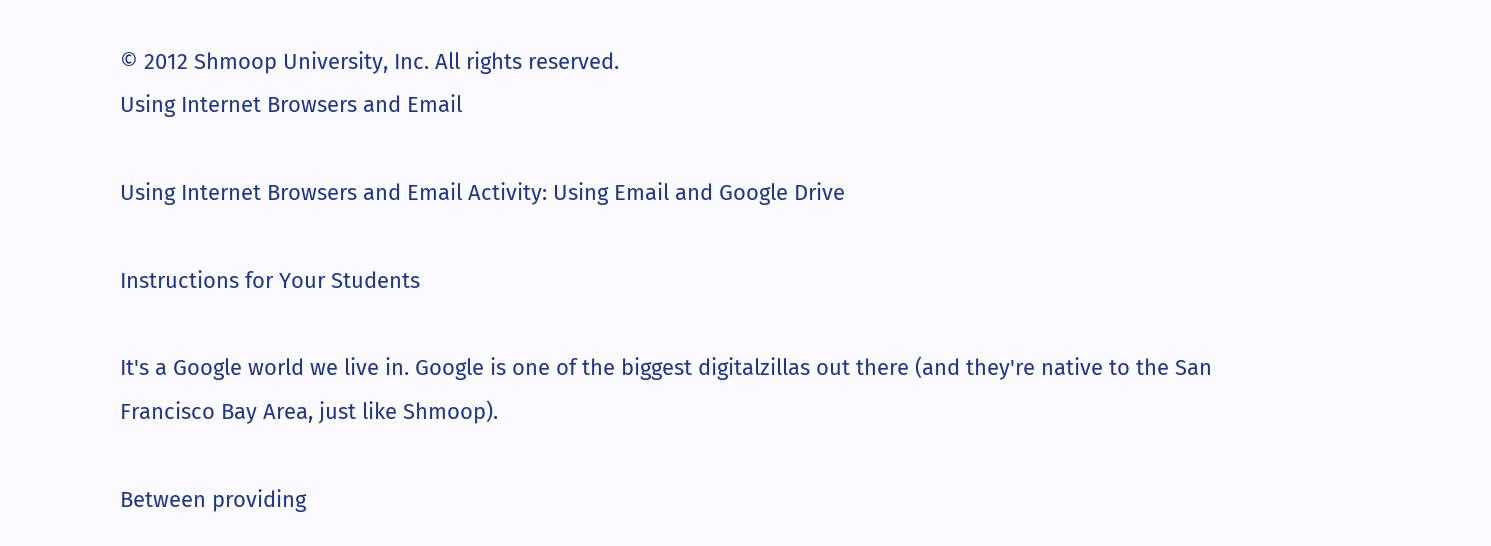© 2012 Shmoop University, Inc. All rights reserved.
Using Internet Browsers and Email

Using Internet Browsers and Email Activity: Using Email and Google Drive

Instructions for Your Students

It's a Google world we live in. Google is one of the biggest digitalzillas out there (and they're native to the San Francisco Bay Area, just like Shmoop).

Between providing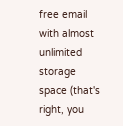free email with almost unlimited storage space (that's right, you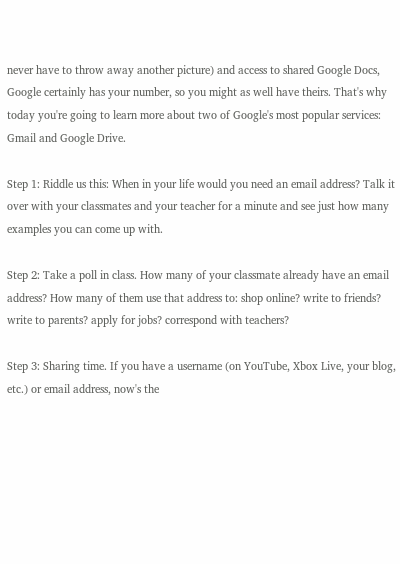never have to throw away another picture) and access to shared Google Docs, Google certainly has your number, so you might as well have theirs. That's why today you're going to learn more about two of Google's most popular services: Gmail and Google Drive.

Step 1: Riddle us this: When in your life would you need an email address? Talk it over with your classmates and your teacher for a minute and see just how many examples you can come up with.

Step 2: Take a poll in class. How many of your classmate already have an email address? How many of them use that address to: shop online? write to friends? write to parents? apply for jobs? correspond with teachers?

Step 3: Sharing time. If you have a username (on YouTube, Xbox Live, your blog, etc.) or email address, now's the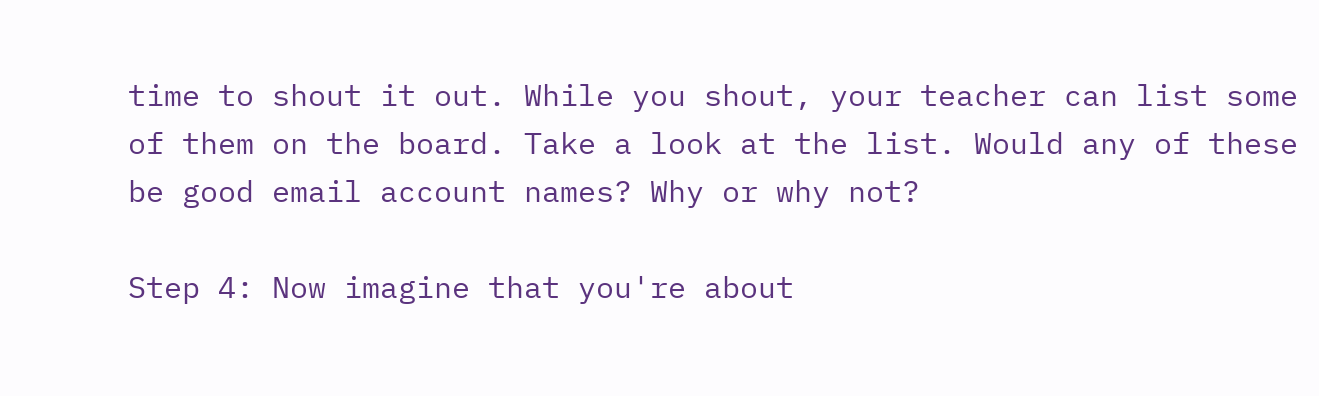time to shout it out. While you shout, your teacher can list some of them on the board. Take a look at the list. Would any of these be good email account names? Why or why not?

Step 4: Now imagine that you're about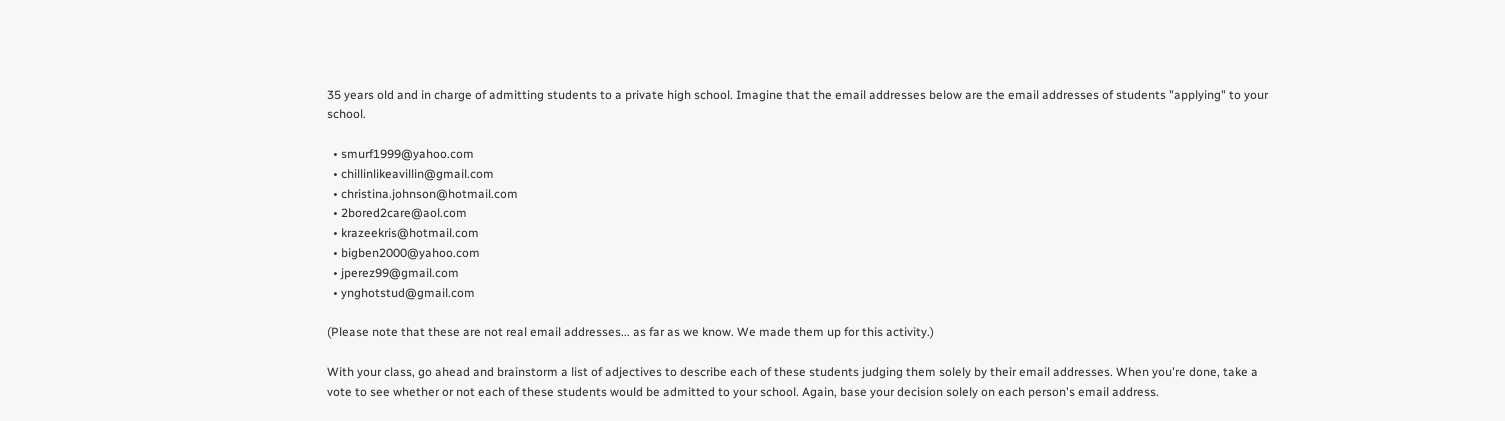35 years old and in charge of admitting students to a private high school. Imagine that the email addresses below are the email addresses of students "applying" to your school.

  • smurf1999@yahoo.com
  • chillinlikeavillin@gmail.com
  • christina.johnson@hotmail.com
  • 2bored2care@aol.com
  • krazeekris@hotmail.com
  • bigben2000@yahoo.com
  • jperez99@gmail.com
  • ynghotstud@gmail.com

(Please note that these are not real email addresses... as far as we know. We made them up for this activity.)

With your class, go ahead and brainstorm a list of adjectives to describe each of these students judging them solely by their email addresses. When you're done, take a vote to see whether or not each of these students would be admitted to your school. Again, base your decision solely on each person's email address.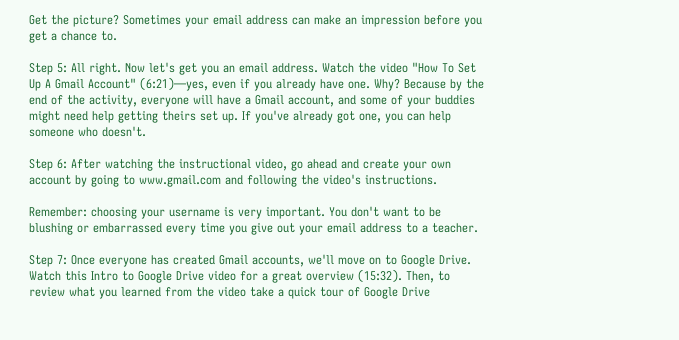Get the picture? Sometimes your email address can make an impression before you get a chance to.

Step 5: All right. Now let's get you an email address. Watch the video "How To Set Up A Gmail Account" (6:21)—yes, even if you already have one. Why? Because by the end of the activity, everyone will have a Gmail account, and some of your buddies might need help getting theirs set up. If you've already got one, you can help someone who doesn't.

Step 6: After watching the instructional video, go ahead and create your own account by going to www.gmail.com and following the video's instructions.

Remember: choosing your username is very important. You don't want to be blushing or embarrassed every time you give out your email address to a teacher.

Step 7: Once everyone has created Gmail accounts, we'll move on to Google Drive. Watch this Intro to Google Drive video for a great overview (15:32). Then, to review what you learned from the video take a quick tour of Google Drive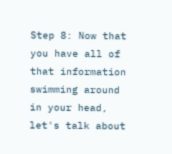Step 8: Now that you have all of that information swimming around in your head, let's talk about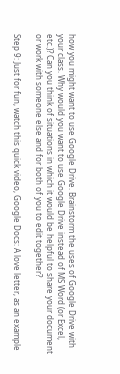how you might want to use Google Drive. Brainstorm the uses of Google Drive with your class. Why would you want to use Google Drive instead of MS Word (or Excel, etc.)? Can you think of situations in which it would be helpful to share your document or work with someone else and for both of you to edit together?

Step 9: Just for fun, watch this quick video, Google Docs: A love letter, as an example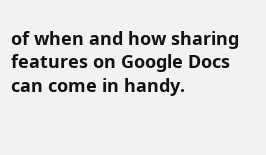of when and how sharing features on Google Docs can come in handy.